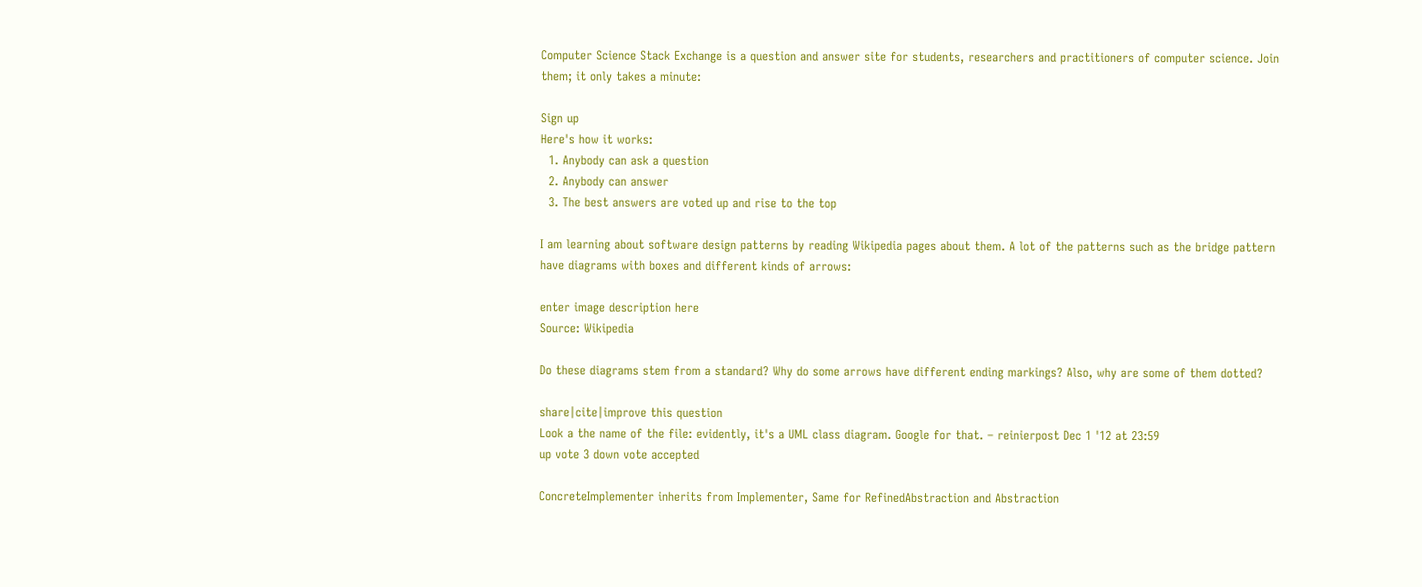Computer Science Stack Exchange is a question and answer site for students, researchers and practitioners of computer science. Join them; it only takes a minute:

Sign up
Here's how it works:
  1. Anybody can ask a question
  2. Anybody can answer
  3. The best answers are voted up and rise to the top

I am learning about software design patterns by reading Wikipedia pages about them. A lot of the patterns such as the bridge pattern have diagrams with boxes and different kinds of arrows:

enter image description here
Source: Wikipedia

Do these diagrams stem from a standard? Why do some arrows have different ending markings? Also, why are some of them dotted?

share|cite|improve this question
Look a the name of the file: evidently, it's a UML class diagram. Google for that. – reinierpost Dec 1 '12 at 23:59
up vote 3 down vote accepted

ConcreteImplementer inherits from Implementer, Same for RefinedAbstraction and Abstraction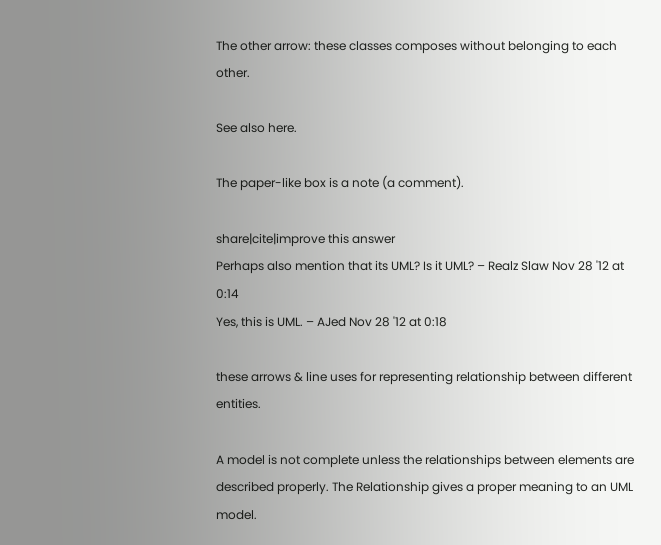The other arrow: these classes composes without belonging to each other.

See also here.

The paper-like box is a note (a comment).

share|cite|improve this answer
Perhaps also mention that its UML? Is it UML? – Realz Slaw Nov 28 '12 at 0:14
Yes, this is UML. – AJed Nov 28 '12 at 0:18

these arrows & line uses for representing relationship between different entities.

A model is not complete unless the relationships between elements are described properly. The Relationship gives a proper meaning to an UML model.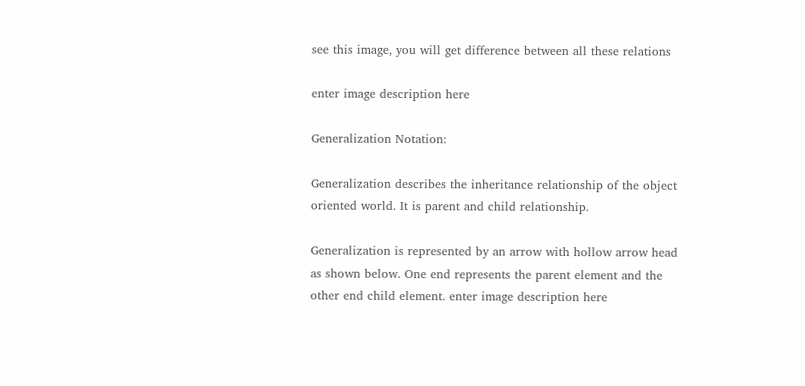see this image, you will get difference between all these relations

enter image description here

Generalization Notation:

Generalization describes the inheritance relationship of the object oriented world. It is parent and child relationship.

Generalization is represented by an arrow with hollow arrow head as shown below. One end represents the parent element and the other end child element. enter image description here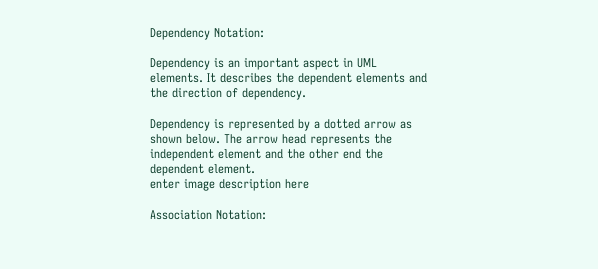Dependency Notation:

Dependency is an important aspect in UML elements. It describes the dependent elements and the direction of dependency.

Dependency is represented by a dotted arrow as shown below. The arrow head represents the independent element and the other end the dependent element.
enter image description here

Association Notation: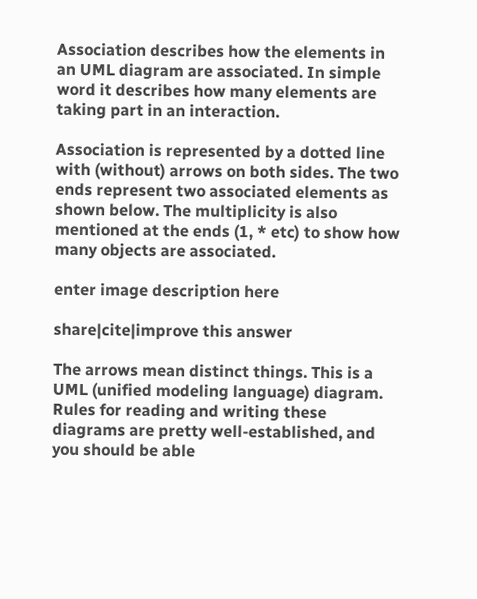Association describes how the elements in an UML diagram are associated. In simple word it describes how many elements are taking part in an interaction.

Association is represented by a dotted line with (without) arrows on both sides. The two ends represent two associated elements as shown below. The multiplicity is also mentioned at the ends (1, * etc) to show how many objects are associated.

enter image description here

share|cite|improve this answer

The arrows mean distinct things. This is a UML (unified modeling language) diagram. Rules for reading and writing these diagrams are pretty well-established, and you should be able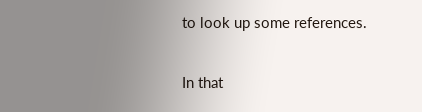to look up some references.

In that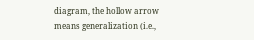diagram, the hollow arrow means generalization (i.e.,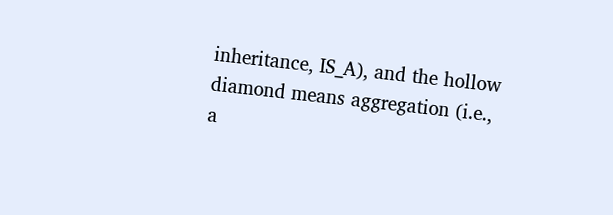inheritance, IS_A), and the hollow diamond means aggregation (i.e., a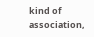kind of association,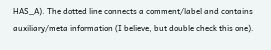HAS_A). The dotted line connects a comment/label and contains auxiliary/meta information (I believe, but double check this one).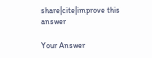share|cite|improve this answer

Your Answer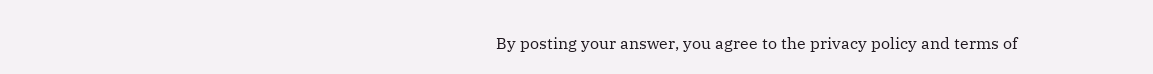By posting your answer, you agree to the privacy policy and terms of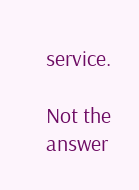service.

Not the answer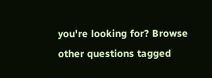you're looking for? Browse other questions tagged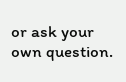or ask your own question.